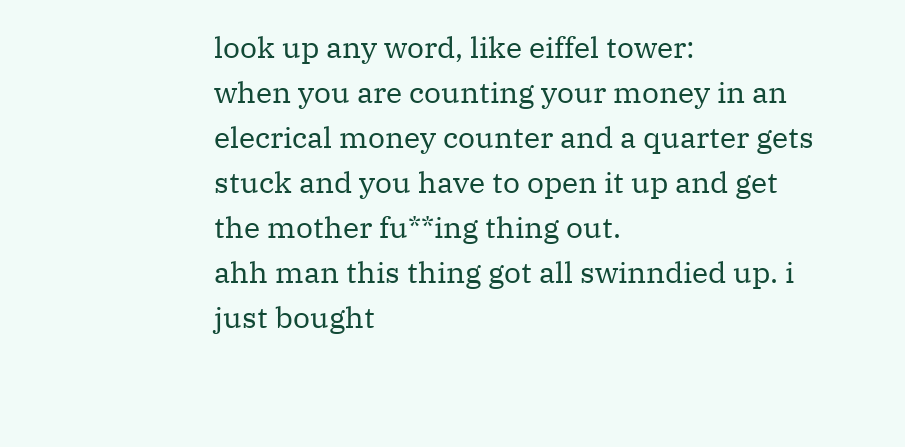look up any word, like eiffel tower:
when you are counting your money in an elecrical money counter and a quarter gets stuck and you have to open it up and get the mother fu**ing thing out.
ahh man this thing got all swinndied up. i just bought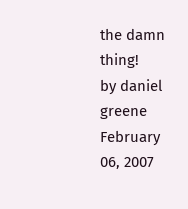the damn thing!
by daniel greene February 06, 2007